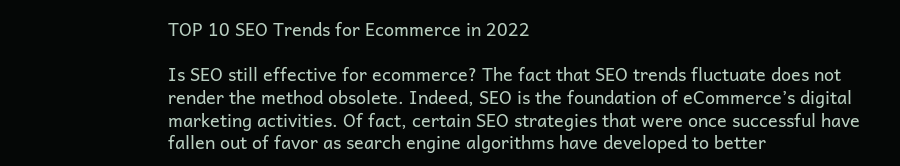TOP 10 SEO Trends for Ecommerce in 2022

Is SEO still effective for ecommerce? The fact that SEO trends fluctuate does not render the method obsolete. Indeed, SEO is the foundation of eCommerce’s digital marketing activities. Of fact, certain SEO strategies that were once successful have fallen out of favor as search engine algorithms have developed to better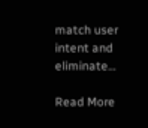match user intent and eliminate…

Read More